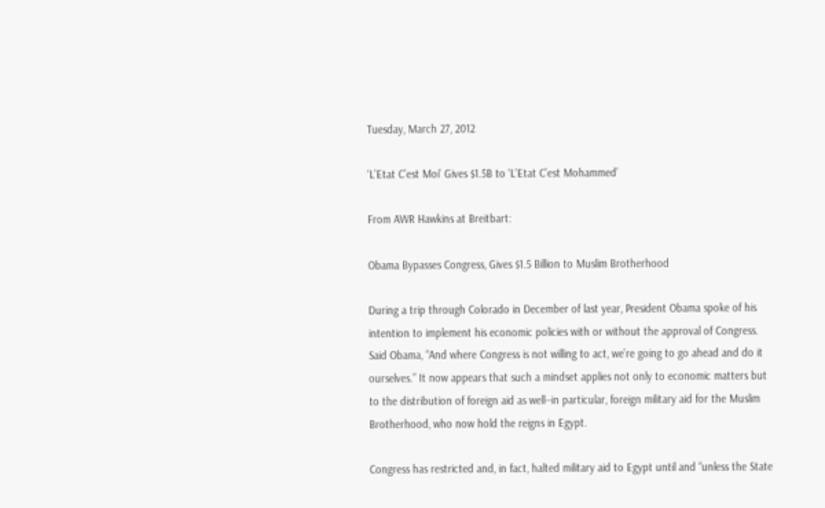Tuesday, March 27, 2012

‘L’Etat C’est Moi’ Gives $1.5B to ‘L’Etat C’est Mohammed’

From AWR Hawkins at Breitbart:

Obama Bypasses Congress, Gives $1.5 Billion to Muslim Brotherhood

During a trip through Colorado in December of last year, President Obama spoke of his intention to implement his economic policies with or without the approval of Congress. Said Obama, “And where Congress is not willing to act, we’re going to go ahead and do it ourselves.” It now appears that such a mindset applies not only to economic matters but to the distribution of foreign aid as well--in particular, foreign military aid for the Muslim Brotherhood, who now hold the reigns in Egypt.

Congress has restricted and, in fact, halted military aid to Egypt until and “unless the State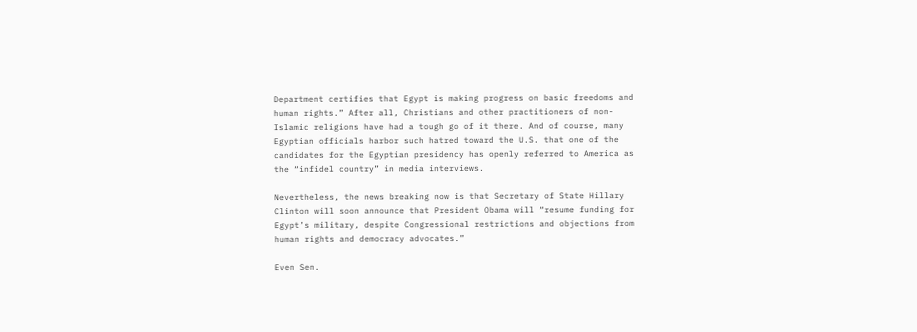Department certifies that Egypt is making progress on basic freedoms and human rights.” After all, Christians and other practitioners of non-Islamic religions have had a tough go of it there. And of course, many Egyptian officials harbor such hatred toward the U.S. that one of the candidates for the Egyptian presidency has openly referred to America as the “infidel country” in media interviews.

Nevertheless, the news breaking now is that Secretary of State Hillary Clinton will soon announce that President Obama will “resume funding for Egypt’s military, despite Congressional restrictions and objections from human rights and democracy advocates.”

Even Sen.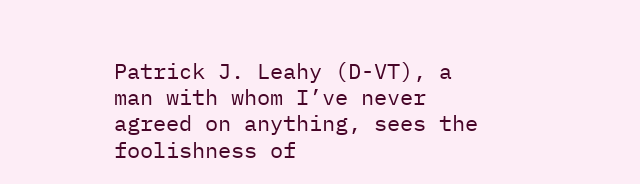Patrick J. Leahy (D-VT), a man with whom I’ve never agreed on anything, sees the foolishness of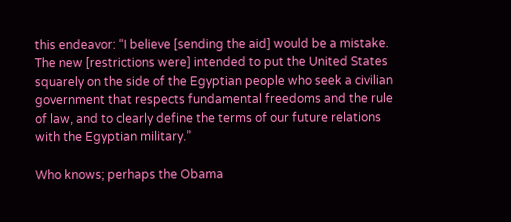this endeavor: “I believe [sending the aid] would be a mistake. The new [restrictions were] intended to put the United States squarely on the side of the Egyptian people who seek a civilian government that respects fundamental freedoms and the rule of law, and to clearly define the terms of our future relations with the Egyptian military.”

Who knows; perhaps the Obama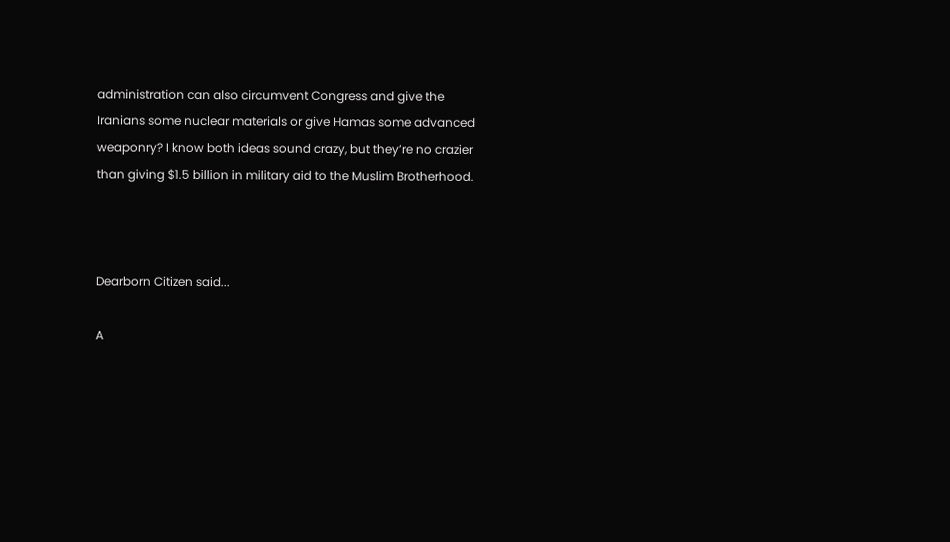administration can also circumvent Congress and give the Iranians some nuclear materials or give Hamas some advanced weaponry? I know both ideas sound crazy, but they’re no crazier than giving $1.5 billion in military aid to the Muslim Brotherhood.



Dearborn Citizen said...

A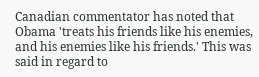Canadian commentator has noted that Obama 'treats his friends like his enemies, and his enemies like his friends.' This was said in regard to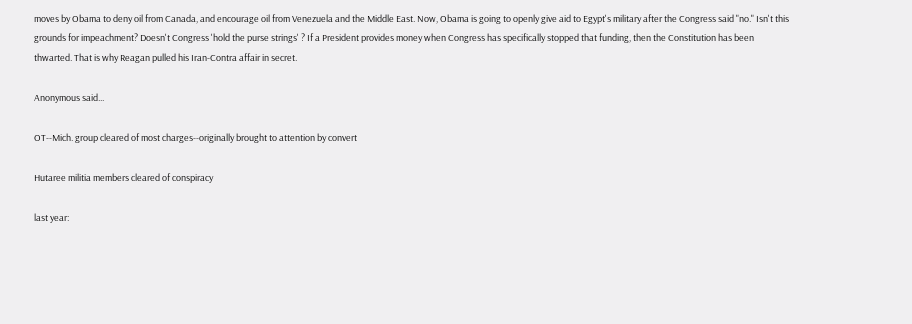moves by Obama to deny oil from Canada, and encourage oil from Venezuela and the Middle East. Now, Obama is going to openly give aid to Egypt's military after the Congress said "no." Isn't this grounds for impeachment? Doesn't Congress 'hold the purse strings' ? If a President provides money when Congress has specifically stopped that funding, then the Constitution has been thwarted. That is why Reagan pulled his Iran-Contra affair in secret.

Anonymous said...

OT--Mich. group cleared of most charges--originally brought to attention by convert

Hutaree militia members cleared of conspiracy

last year: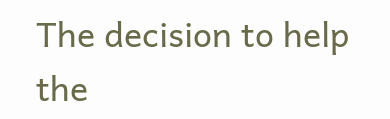The decision to help the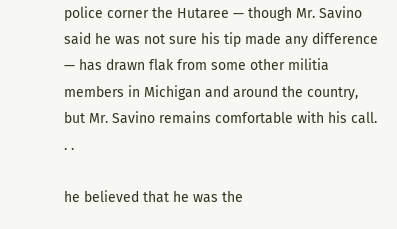police corner the Hutaree — though Mr. Savino said he was not sure his tip made any difference — has drawn flak from some other militia members in Michigan and around the country, but Mr. Savino remains comfortable with his call. . .

he believed that he was the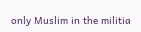only Muslim in the militia